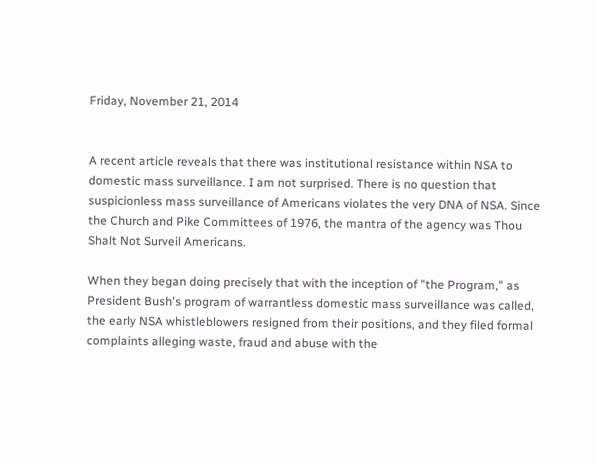Friday, November 21, 2014


A recent article reveals that there was institutional resistance within NSA to domestic mass surveillance. I am not surprised. There is no question that suspicionless mass surveillance of Americans violates the very DNA of NSA. Since the Church and Pike Committees of 1976, the mantra of the agency was Thou Shalt Not Surveil Americans.

When they began doing precisely that with the inception of "the Program," as President Bush's program of warrantless domestic mass surveillance was called, the early NSA whistleblowers resigned from their positions, and they filed formal complaints alleging waste, fraud and abuse with the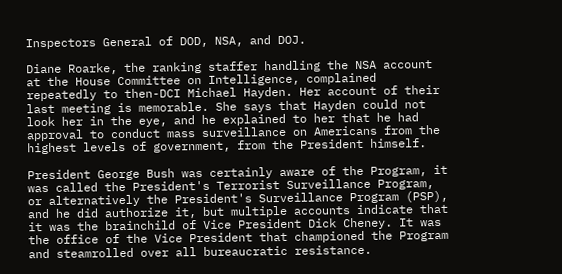Inspectors General of DOD, NSA, and DOJ.

Diane Roarke, the ranking staffer handling the NSA account at the House Committee on Intelligence, complained repeatedly to then-DCI Michael Hayden. Her account of their last meeting is memorable. She says that Hayden could not look her in the eye, and he explained to her that he had approval to conduct mass surveillance on Americans from the highest levels of government, from the President himself.

President George Bush was certainly aware of the Program, it was called the President's Terrorist Surveillance Program, or alternatively the President's Surveillance Program (PSP), and he did authorize it, but multiple accounts indicate that it was the brainchild of Vice President Dick Cheney. It was the office of the Vice President that championed the Program and steamrolled over all bureaucratic resistance.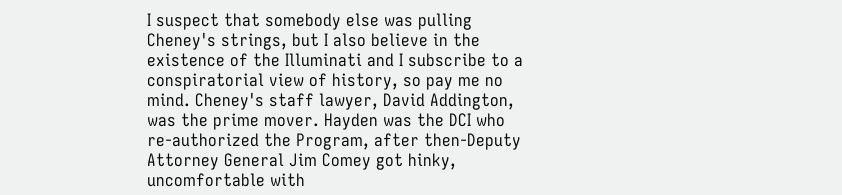I suspect that somebody else was pulling Cheney's strings, but I also believe in the existence of the Illuminati and I subscribe to a conspiratorial view of history, so pay me no mind. Cheney's staff lawyer, David Addington, was the prime mover. Hayden was the DCI who re-authorized the Program, after then-Deputy Attorney General Jim Comey got hinky, uncomfortable with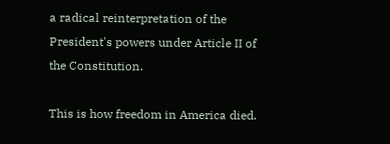a radical reinterpretation of the President's powers under Article II of the Constitution.

This is how freedom in America died.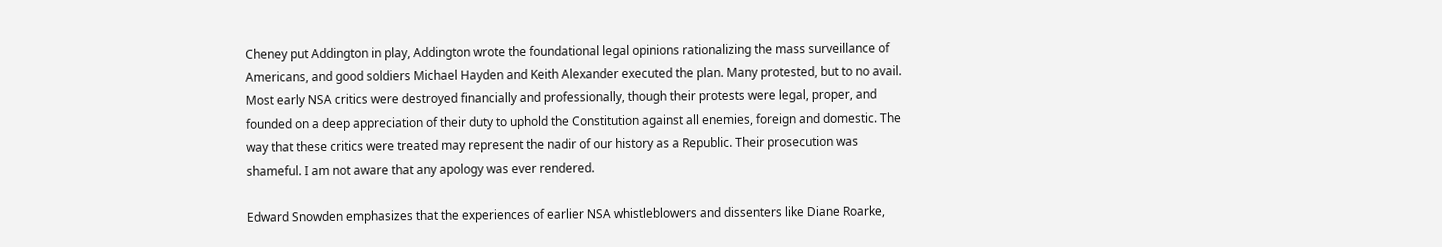Cheney put Addington in play, Addington wrote the foundational legal opinions rationalizing the mass surveillance of Americans, and good soldiers Michael Hayden and Keith Alexander executed the plan. Many protested, but to no avail. Most early NSA critics were destroyed financially and professionally, though their protests were legal, proper, and founded on a deep appreciation of their duty to uphold the Constitution against all enemies, foreign and domestic. The way that these critics were treated may represent the nadir of our history as a Republic. Their prosecution was shameful. I am not aware that any apology was ever rendered.

Edward Snowden emphasizes that the experiences of earlier NSA whistleblowers and dissenters like Diane Roarke,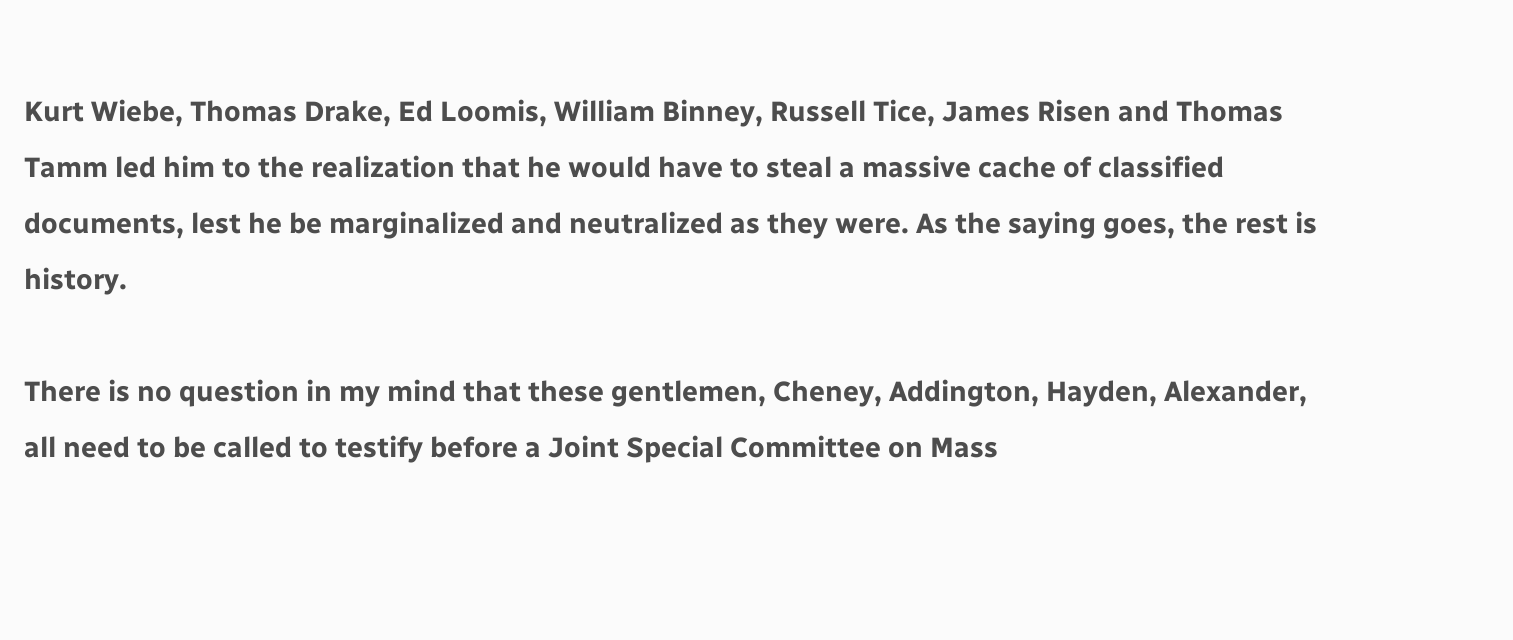Kurt Wiebe, Thomas Drake, Ed Loomis, William Binney, Russell Tice, James Risen and Thomas Tamm led him to the realization that he would have to steal a massive cache of classified documents, lest he be marginalized and neutralized as they were. As the saying goes, the rest is history.

There is no question in my mind that these gentlemen, Cheney, Addington, Hayden, Alexander, all need to be called to testify before a Joint Special Committee on Mass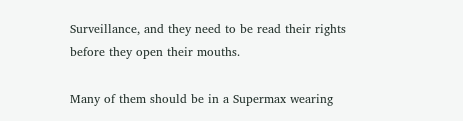Surveillance, and they need to be read their rights before they open their mouths.

Many of them should be in a Supermax wearing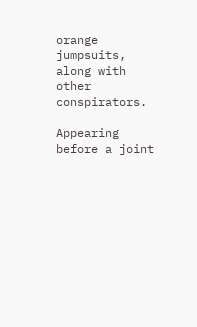orange jumpsuits, along with other conspirators.

Appearing before a joint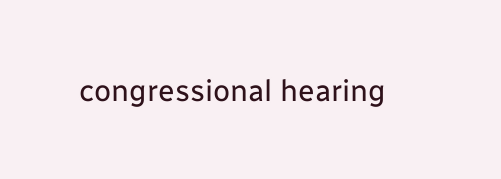congressional hearing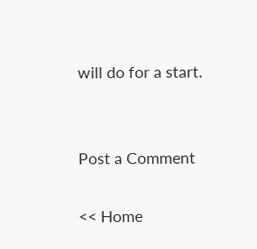will do for a start.


Post a Comment

<< Home